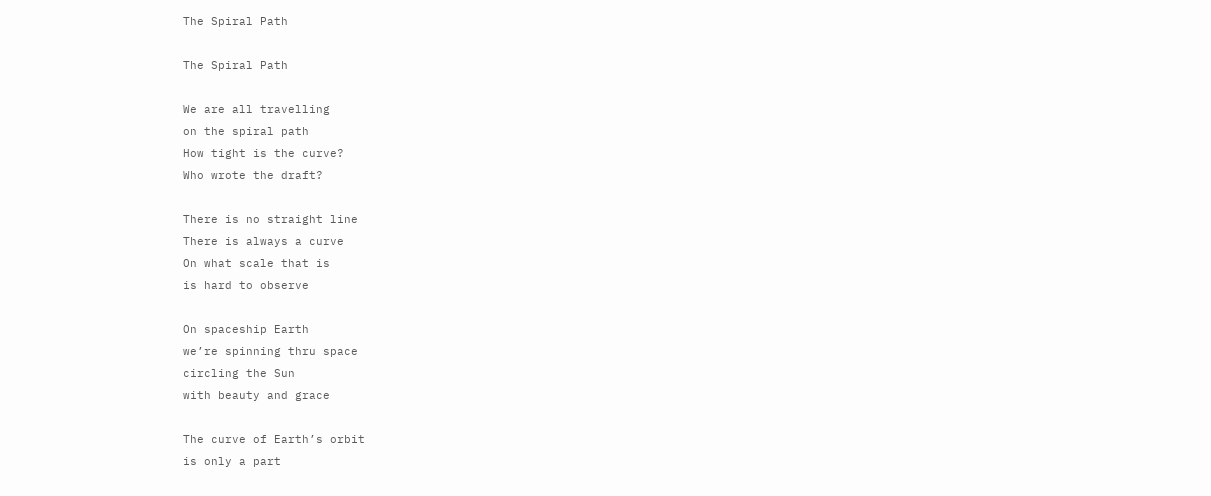The Spiral Path

The Spiral Path

We are all travelling
on the spiral path
How tight is the curve?
Who wrote the draft?

There is no straight line
There is always a curve
On what scale that is
is hard to observe

On spaceship Earth
we’re spinning thru space
circling the Sun
with beauty and grace

The curve of Earth’s orbit
is only a part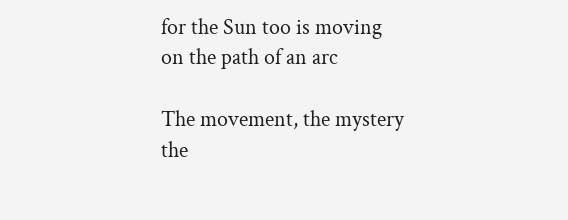for the Sun too is moving
on the path of an arc

The movement, the mystery
the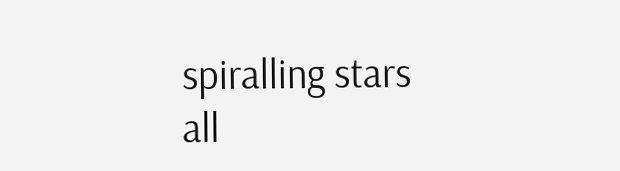spiralling stars
all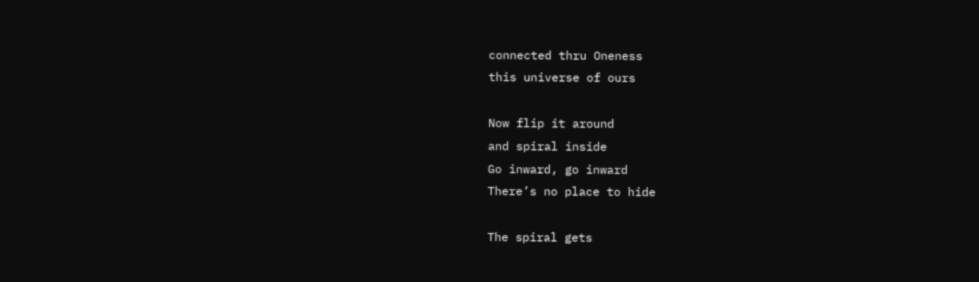connected thru Oneness
this universe of ours

Now flip it around
and spiral inside
Go inward, go inward
There’s no place to hide

The spiral gets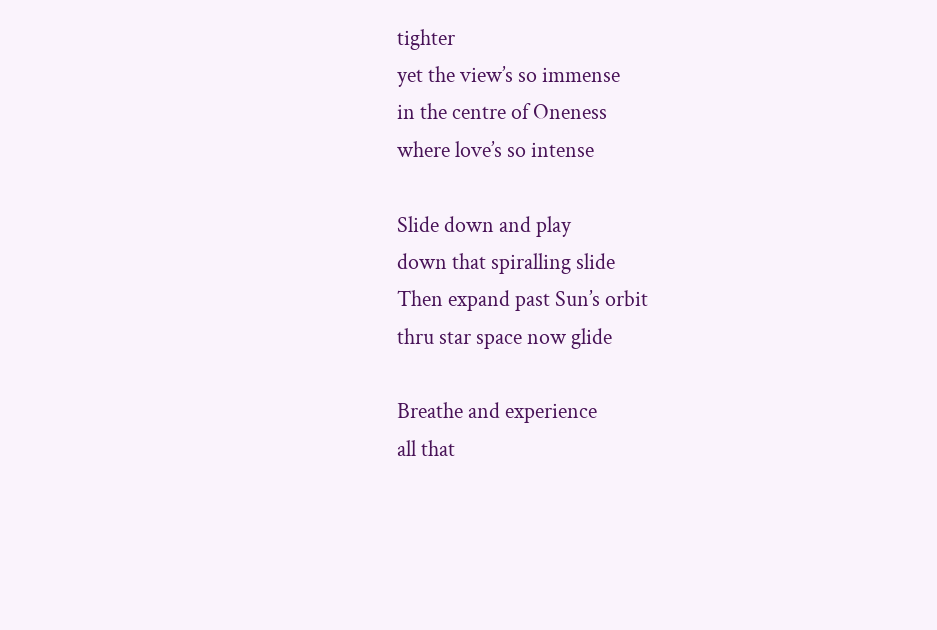tighter
yet the view’s so immense
in the centre of Oneness
where love’s so intense

Slide down and play
down that spiralling slide
Then expand past Sun’s orbit
thru star space now glide

Breathe and experience
all that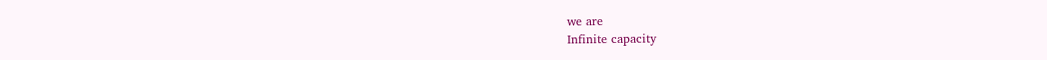we are
Infinite capacity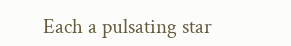Each a pulsating star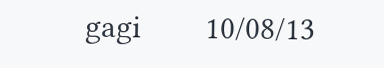gagi        10/08/13